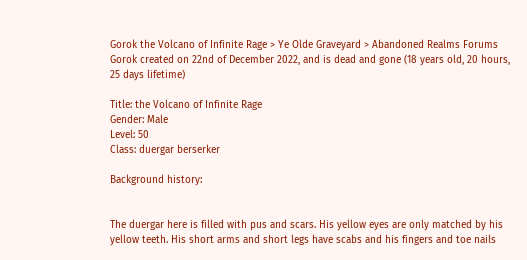Gorok the Volcano of Infinite Rage > Ye Olde Graveyard > Abandoned Realms Forums
Gorok created on 22nd of December 2022, and is dead and gone (18 years old, 20 hours, 25 days lifetime)

Title: the Volcano of Infinite Rage
Gender: Male
Level: 50
Class: duergar berserker

Background history:


The duergar here is filled with pus and scars. His yellow eyes are only matched by his yellow teeth. His short arms and short legs have scabs and his fingers and toe nails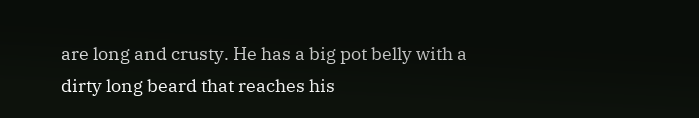are long and crusty. He has a big pot belly with a dirty long beard that reaches his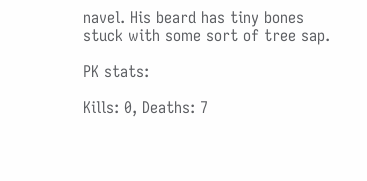navel. His beard has tiny bones stuck with some sort of tree sap.

PK stats:

Kills: 0, Deaths: 7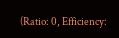(Ratio: 0, Efficiency: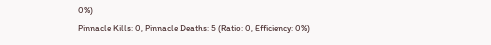0%)
Pinnacle Kills: 0, Pinnacle Deaths: 5 (Ratio: 0, Efficiency: 0%)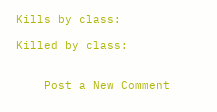Kills by class:

Killed by class:


    Post a New Comment